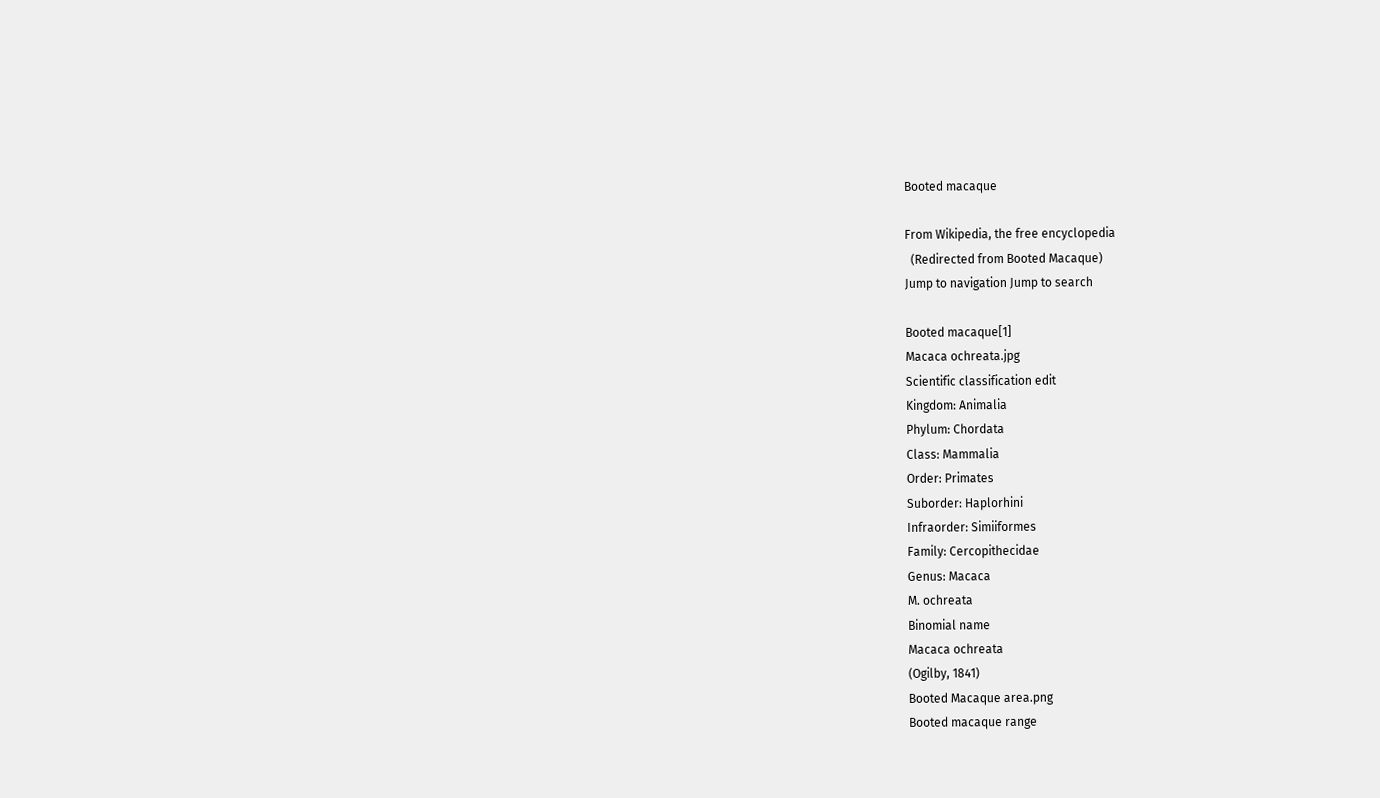Booted macaque

From Wikipedia, the free encyclopedia
  (Redirected from Booted Macaque)
Jump to navigation Jump to search

Booted macaque[1]
Macaca ochreata.jpg
Scientific classification edit
Kingdom: Animalia
Phylum: Chordata
Class: Mammalia
Order: Primates
Suborder: Haplorhini
Infraorder: Simiiformes
Family: Cercopithecidae
Genus: Macaca
M. ochreata
Binomial name
Macaca ochreata
(Ogilby, 1841)
Booted Macaque area.png
Booted macaque range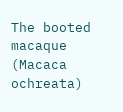The booted macaque (Macaca ochreata)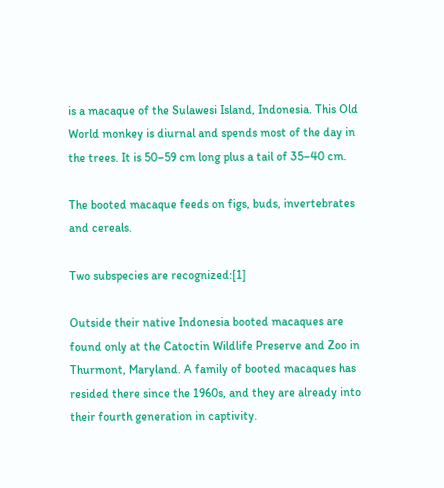is a macaque of the Sulawesi Island, Indonesia. This Old World monkey is diurnal and spends most of the day in the trees. It is 50–59 cm long plus a tail of 35–40 cm.

The booted macaque feeds on figs, buds, invertebrates and cereals.

Two subspecies are recognized:[1]

Outside their native Indonesia booted macaques are found only at the Catoctin Wildlife Preserve and Zoo in Thurmont, Maryland. A family of booted macaques has resided there since the 1960s, and they are already into their fourth generation in captivity.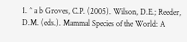1. ^ a b Groves, C.P. (2005). Wilson, D.E.; Reeder, D.M. (eds.). Mammal Species of the World: A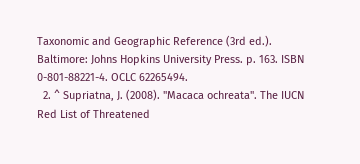Taxonomic and Geographic Reference (3rd ed.). Baltimore: Johns Hopkins University Press. p. 163. ISBN 0-801-88221-4. OCLC 62265494.
  2. ^ Supriatna, J. (2008). "Macaca ochreata". The IUCN Red List of Threatened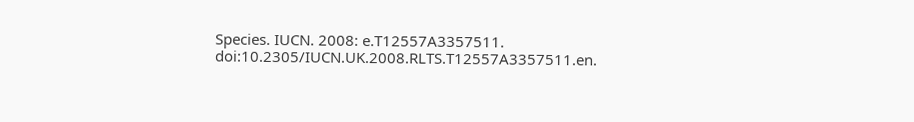Species. IUCN. 2008: e.T12557A3357511. doi:10.2305/IUCN.UK.2008.RLTS.T12557A3357511.en.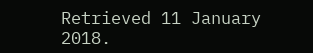Retrieved 11 January 2018.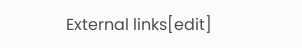External links[edit]